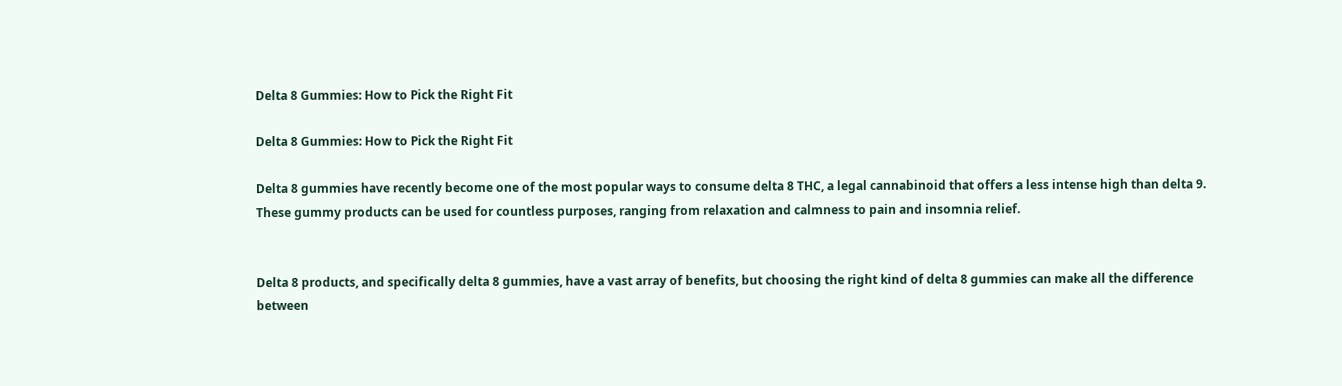Delta 8 Gummies: How to Pick the Right Fit

Delta 8 Gummies: How to Pick the Right Fit

Delta 8 gummies have recently become one of the most popular ways to consume delta 8 THC, a legal cannabinoid that offers a less intense high than delta 9. These gummy products can be used for countless purposes, ranging from relaxation and calmness to pain and insomnia relief.


Delta 8 products, and specifically delta 8 gummies, have a vast array of benefits, but choosing the right kind of delta 8 gummies can make all the difference between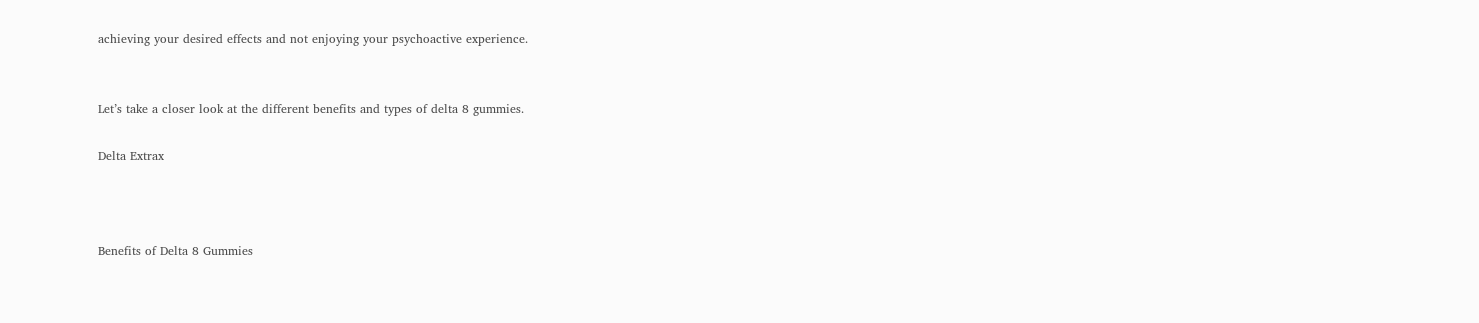achieving your desired effects and not enjoying your psychoactive experience.


Let’s take a closer look at the different benefits and types of delta 8 gummies.

Delta Extrax



Benefits of Delta 8 Gummies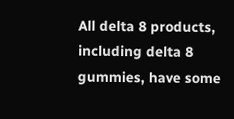All delta 8 products, including delta 8 gummies, have some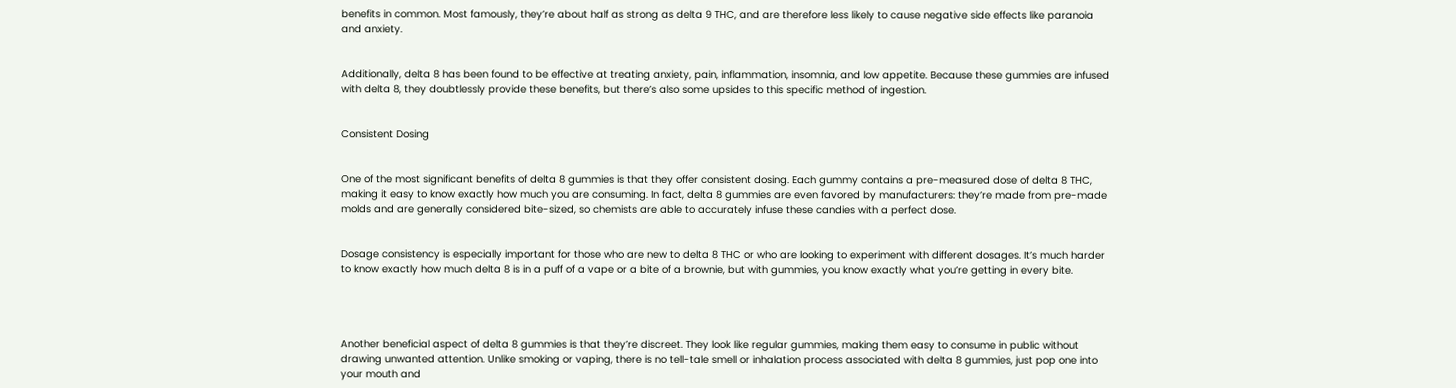benefits in common. Most famously, they’re about half as strong as delta 9 THC, and are therefore less likely to cause negative side effects like paranoia and anxiety.


Additionally, delta 8 has been found to be effective at treating anxiety, pain, inflammation, insomnia, and low appetite. Because these gummies are infused with delta 8, they doubtlessly provide these benefits, but there’s also some upsides to this specific method of ingestion.


Consistent Dosing


One of the most significant benefits of delta 8 gummies is that they offer consistent dosing. Each gummy contains a pre-measured dose of delta 8 THC, making it easy to know exactly how much you are consuming. In fact, delta 8 gummies are even favored by manufacturers: they’re made from pre-made molds and are generally considered bite-sized, so chemists are able to accurately infuse these candies with a perfect dose.


Dosage consistency is especially important for those who are new to delta 8 THC or who are looking to experiment with different dosages. It’s much harder to know exactly how much delta 8 is in a puff of a vape or a bite of a brownie, but with gummies, you know exactly what you’re getting in every bite.




Another beneficial aspect of delta 8 gummies is that they’re discreet. They look like regular gummies, making them easy to consume in public without drawing unwanted attention. Unlike smoking or vaping, there is no tell-tale smell or inhalation process associated with delta 8 gummies, just pop one into your mouth and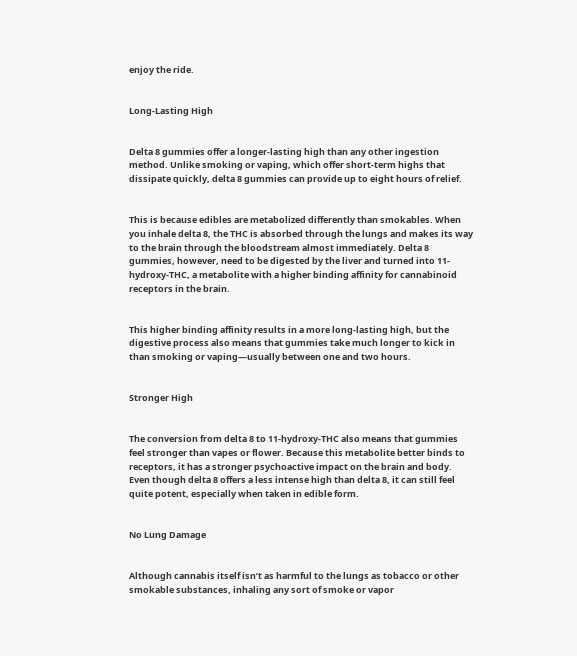enjoy the ride.


Long-Lasting High


Delta 8 gummies offer a longer-lasting high than any other ingestion method. Unlike smoking or vaping, which offer short-term highs that dissipate quickly, delta 8 gummies can provide up to eight hours of relief.


This is because edibles are metabolized differently than smokables. When you inhale delta 8, the THC is absorbed through the lungs and makes its way to the brain through the bloodstream almost immediately. Delta 8 gummies, however, need to be digested by the liver and turned into 11-hydroxy-THC, a metabolite with a higher binding affinity for cannabinoid receptors in the brain.


This higher binding affinity results in a more long-lasting high, but the digestive process also means that gummies take much longer to kick in than smoking or vaping—usually between one and two hours.


Stronger High


The conversion from delta 8 to 11-hydroxy-THC also means that gummies feel stronger than vapes or flower. Because this metabolite better binds to receptors, it has a stronger psychoactive impact on the brain and body. Even though delta 8 offers a less intense high than delta 8, it can still feel quite potent, especially when taken in edible form.


No Lung Damage


Although cannabis itself isn’t as harmful to the lungs as tobacco or other smokable substances, inhaling any sort of smoke or vapor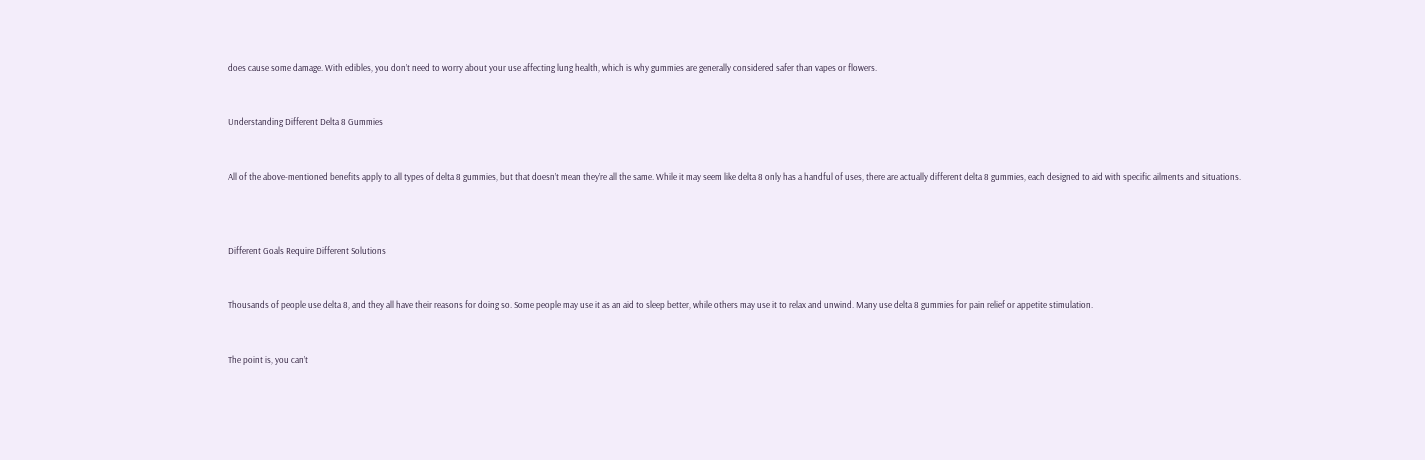does cause some damage. With edibles, you don’t need to worry about your use affecting lung health, which is why gummies are generally considered safer than vapes or flowers.


Understanding Different Delta 8 Gummies


All of the above-mentioned benefits apply to all types of delta 8 gummies, but that doesn’t mean they’re all the same. While it may seem like delta 8 only has a handful of uses, there are actually different delta 8 gummies, each designed to aid with specific ailments and situations.



Different Goals Require Different Solutions


Thousands of people use delta 8, and they all have their reasons for doing so. Some people may use it as an aid to sleep better, while others may use it to relax and unwind. Many use delta 8 gummies for pain relief or appetite stimulation.


The point is, you can’t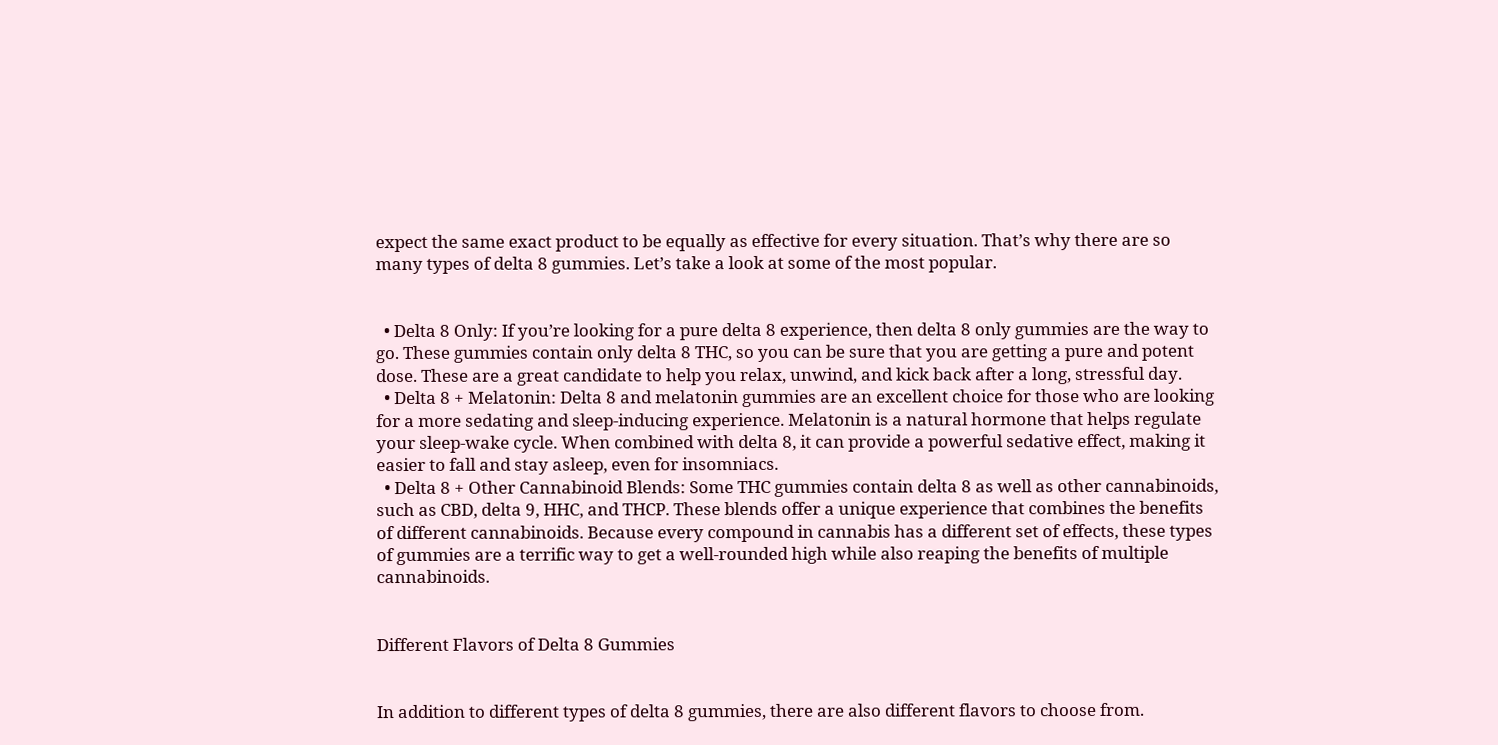expect the same exact product to be equally as effective for every situation. That’s why there are so many types of delta 8 gummies. Let’s take a look at some of the most popular.


  • Delta 8 Only: If you’re looking for a pure delta 8 experience, then delta 8 only gummies are the way to go. These gummies contain only delta 8 THC, so you can be sure that you are getting a pure and potent dose. These are a great candidate to help you relax, unwind, and kick back after a long, stressful day.
  • Delta 8 + Melatonin: Delta 8 and melatonin gummies are an excellent choice for those who are looking for a more sedating and sleep-inducing experience. Melatonin is a natural hormone that helps regulate your sleep-wake cycle. When combined with delta 8, it can provide a powerful sedative effect, making it easier to fall and stay asleep, even for insomniacs.
  • Delta 8 + Other Cannabinoid Blends: Some THC gummies contain delta 8 as well as other cannabinoids, such as CBD, delta 9, HHC, and THCP. These blends offer a unique experience that combines the benefits of different cannabinoids. Because every compound in cannabis has a different set of effects, these types of gummies are a terrific way to get a well-rounded high while also reaping the benefits of multiple cannabinoids.


Different Flavors of Delta 8 Gummies


In addition to different types of delta 8 gummies, there are also different flavors to choose from.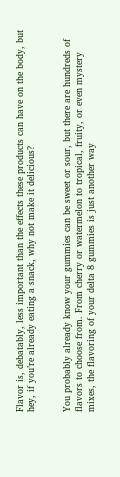Flavor is, debatably, less important than the effects these products can have on the body, but hey, if you’re already eating a snack, why not make it delicious?


You probably already know your gummies can be sweet or sour, but there are hundreds of flavors to choose from. From cherry or watermelon to tropical, fruity, or even mystery mixes, the flavoring of your delta 8 gummies is just another way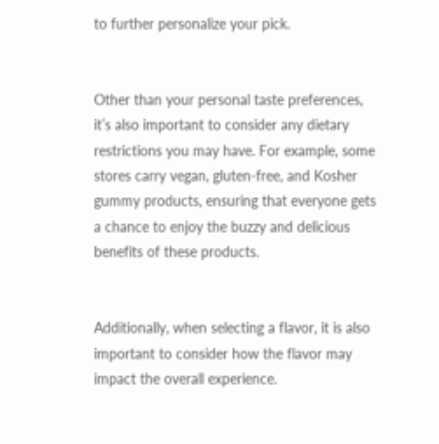to further personalize your pick.


Other than your personal taste preferences, it’s also important to consider any dietary restrictions you may have. For example, some stores carry vegan, gluten-free, and Kosher gummy products, ensuring that everyone gets a chance to enjoy the buzzy and delicious benefits of these products.


Additionally, when selecting a flavor, it is also important to consider how the flavor may impact the overall experience.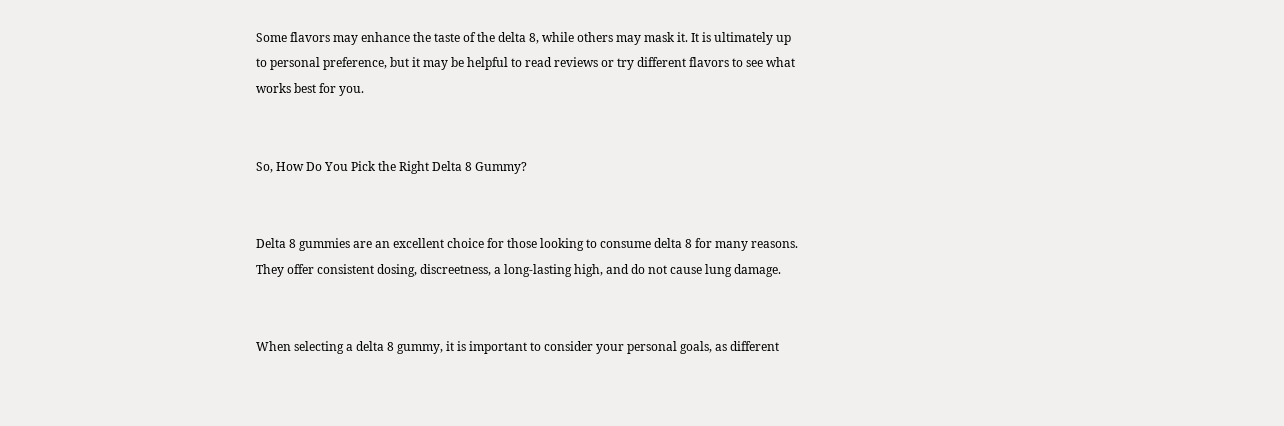Some flavors may enhance the taste of the delta 8, while others may mask it. It is ultimately up to personal preference, but it may be helpful to read reviews or try different flavors to see what works best for you.


So, How Do You Pick the Right Delta 8 Gummy?


Delta 8 gummies are an excellent choice for those looking to consume delta 8 for many reasons. They offer consistent dosing, discreetness, a long-lasting high, and do not cause lung damage.


When selecting a delta 8 gummy, it is important to consider your personal goals, as different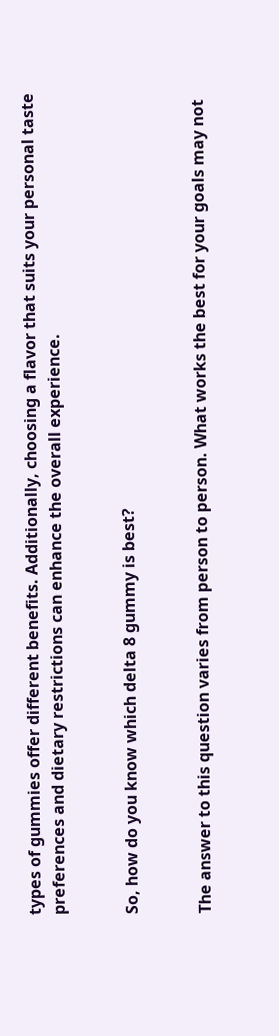types of gummies offer different benefits. Additionally, choosing a flavor that suits your personal taste preferences and dietary restrictions can enhance the overall experience.


So, how do you know which delta 8 gummy is best?


The answer to this question varies from person to person. What works the best for your goals may not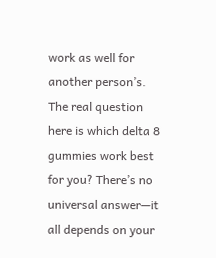work as well for another person’s. The real question here is which delta 8 gummies work best for you? There’s no universal answer—it all depends on your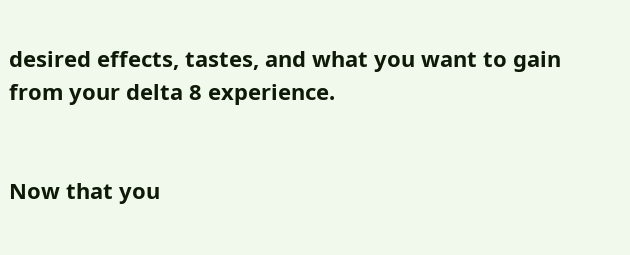desired effects, tastes, and what you want to gain from your delta 8 experience.


Now that you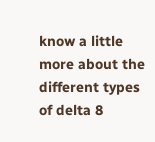know a little more about the different types of delta 8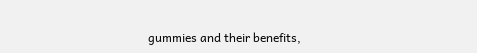gummies and their benefits,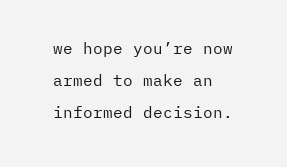we hope you’re now armed to make an informed decision.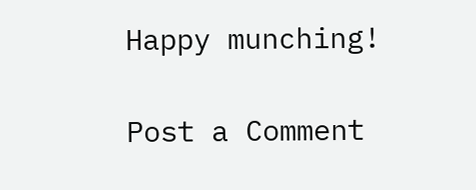Happy munching!

Post a Comment